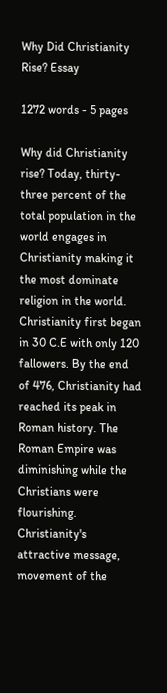Why Did Christianity Rise? Essay

1272 words - 5 pages

Why did Christianity rise? Today, thirty-three percent of the total population in the world engages in Christianity making it the most dominate religion in the world. Christianity first began in 30 C.E with only 120 fallowers. By the end of 476, Christianity had reached its peak in Roman history. The Roman Empire was diminishing while the Christians were flourishing. Christianity's attractive message, movement of the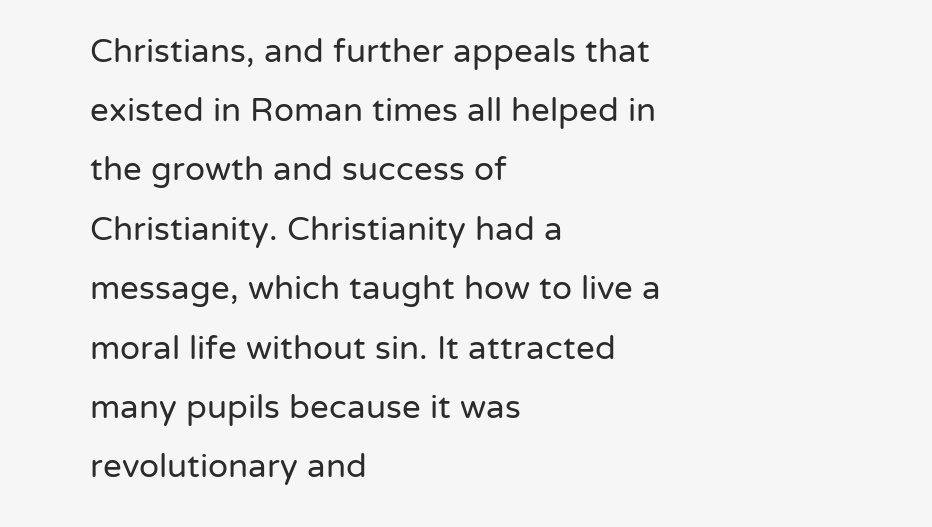Christians, and further appeals that existed in Roman times all helped in the growth and success of Christianity. Christianity had a message, which taught how to live a moral life without sin. It attracted many pupils because it was revolutionary and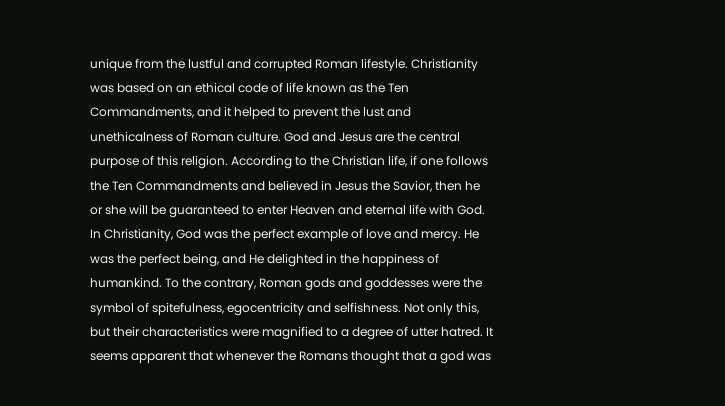unique from the lustful and corrupted Roman lifestyle. Christianity was based on an ethical code of life known as the Ten Commandments, and it helped to prevent the lust and unethicalness of Roman culture. God and Jesus are the central purpose of this religion. According to the Christian life, if one follows the Ten Commandments and believed in Jesus the Savior, then he or she will be guaranteed to enter Heaven and eternal life with God. In Christianity, God was the perfect example of love and mercy. He was the perfect being, and He delighted in the happiness of humankind. To the contrary, Roman gods and goddesses were the symbol of spitefulness, egocentricity and selfishness. Not only this, but their characteristics were magnified to a degree of utter hatred. It seems apparent that whenever the Romans thought that a god was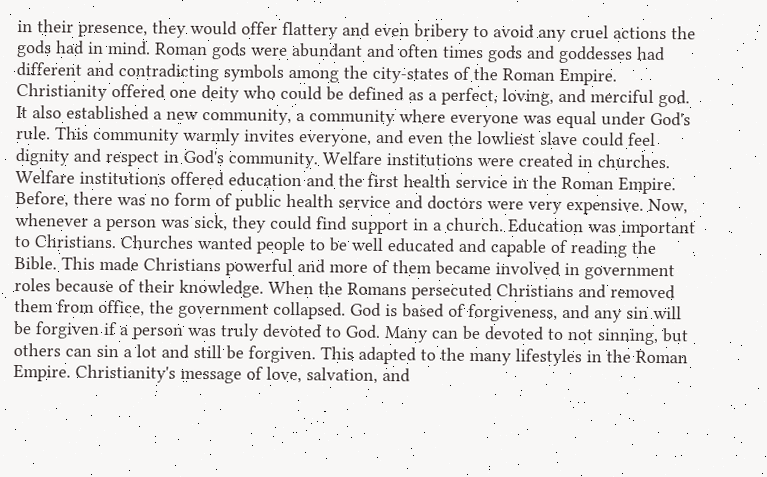in their presence, they would offer flattery and even bribery to avoid any cruel actions the gods had in mind. Roman gods were abundant and often times gods and goddesses had different and contradicting symbols among the city-states of the Roman Empire. Christianity offered one deity who could be defined as a perfect, loving, and merciful god. It also established a new community, a community where everyone was equal under God's rule. This community warmly invites everyone, and even the lowliest slave could feel dignity and respect in God's community. Welfare institutions were created in churches. Welfare institutions offered education and the first health service in the Roman Empire. Before, there was no form of public health service and doctors were very expensive. Now, whenever a person was sick, they could find support in a church. Education was important to Christians. Churches wanted people to be well educated and capable of reading the Bible. This made Christians powerful and more of them became involved in government roles because of their knowledge. When the Romans persecuted Christians and removed them from office, the government collapsed. God is based of forgiveness, and any sin will be forgiven if a person was truly devoted to God. Many can be devoted to not sinning, but others can sin a lot and still be forgiven. This adapted to the many lifestyles in the Roman Empire. Christianity's message of love, salvation, and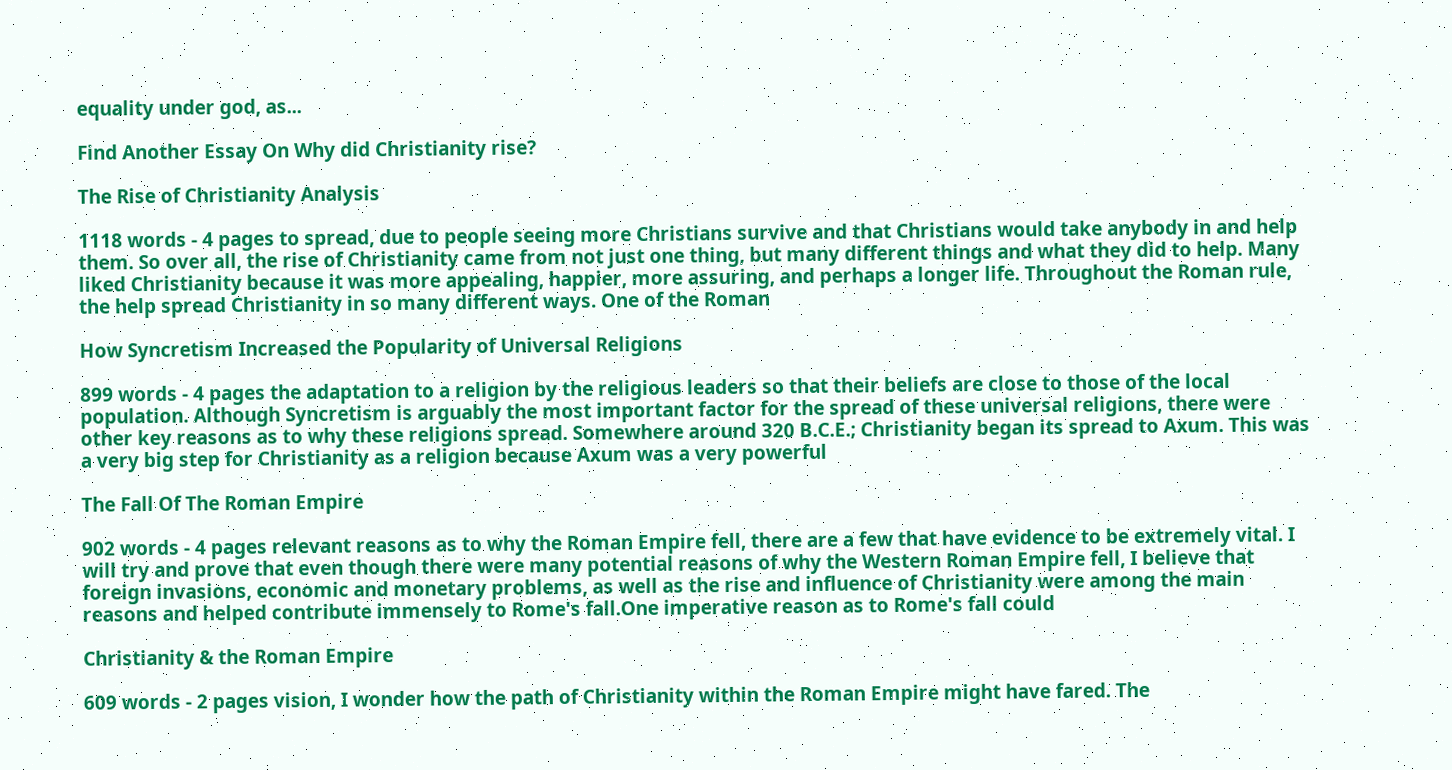equality under god, as...

Find Another Essay On Why did Christianity rise?

The Rise of Christianity Analysis

1118 words - 4 pages to spread, due to people seeing more Christians survive and that Christians would take anybody in and help them. So over all, the rise of Christianity came from not just one thing, but many different things and what they did to help. Many liked Christianity because it was more appealing, happier, more assuring, and perhaps a longer life. Throughout the Roman rule, the help spread Christianity in so many different ways. One of the Roman

How Syncretism Increased the Popularity of Universal Religions

899 words - 4 pages the adaptation to a religion by the religious leaders so that their beliefs are close to those of the local population. Although Syncretism is arguably the most important factor for the spread of these universal religions, there were other key reasons as to why these religions spread. Somewhere around 320 B.C.E.; Christianity began its spread to Axum. This was a very big step for Christianity as a religion because Axum was a very powerful

The Fall Of The Roman Empire

902 words - 4 pages relevant reasons as to why the Roman Empire fell, there are a few that have evidence to be extremely vital. I will try and prove that even though there were many potential reasons of why the Western Roman Empire fell, I believe that foreign invasions, economic and monetary problems, as well as the rise and influence of Christianity were among the main reasons and helped contribute immensely to Rome's fall.One imperative reason as to Rome's fall could

Christianity & the Roman Empire

609 words - 2 pages vision, I wonder how the path of Christianity within the Roman Empire might have fared. The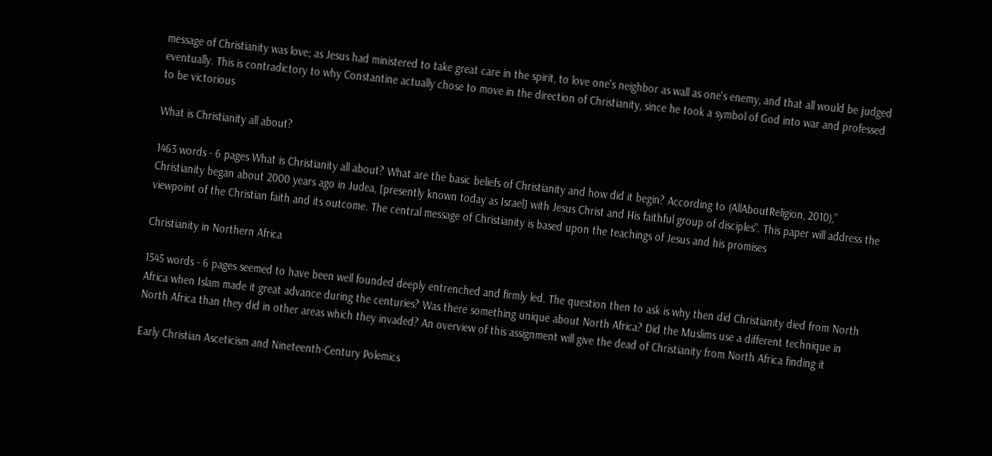message of Christianity was love; as Jesus had ministered to take great care in the spirit, to love one's neighbor as wall as one's enemy, and that all would be judged eventually. This is contradictory to why Constantine actually chose to move in the direction of Christianity, since he took a symbol of God into war and professed to be victorious

What is Christianity all about?

1463 words - 6 pages What is Christianity all about? What are the basic beliefs of Christianity and how did it begin? According to (AllAboutReligion, 2010),” Christianity began about 2000 years ago in Judea, [presently known today as Israel] with Jesus Christ and His faithful group of disciples”. This paper will address the viewpoint of the Christian faith and its outcome. The central message of Christianity is based upon the teachings of Jesus and his promises

Christianity in Northern Africa

1545 words - 6 pages seemed to have been well founded deeply entrenched and firmly led. The question then to ask is why then did Christianity died from North Africa when Islam made it great advance during the centuries? Was there something unique about North Africa? Did the Muslims use a different technique in North Africa than they did in other areas which they invaded? An overview of this assignment will give the dead of Christianity from North Africa finding it

Early Christian Asceticism and Nineteenth-Century Polemics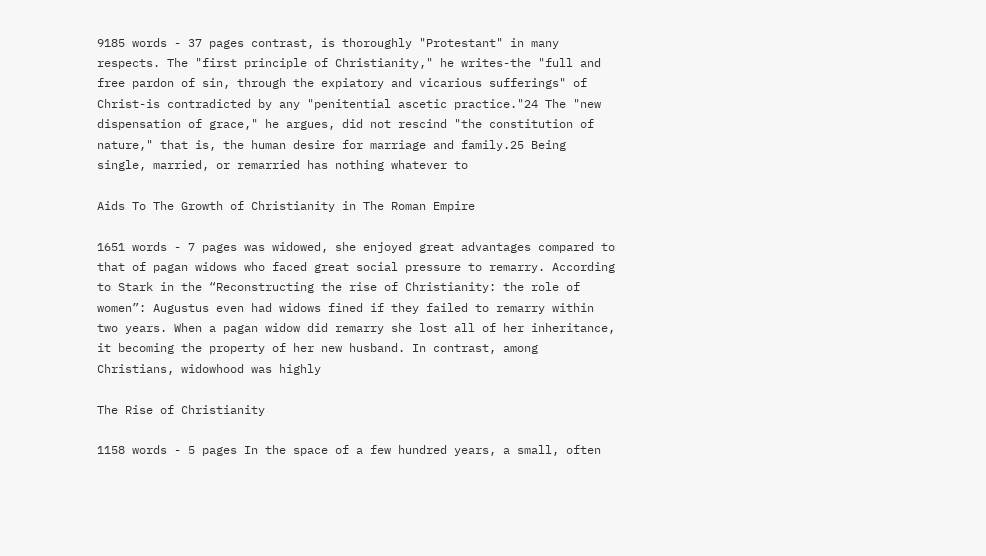9185 words - 37 pages contrast, is thoroughly "Protestant" in many respects. The "first principle of Christianity," he writes-the "full and free pardon of sin, through the expiatory and vicarious sufferings" of Christ-is contradicted by any "penitential ascetic practice."24 The "new dispensation of grace," he argues, did not rescind "the constitution of nature," that is, the human desire for marriage and family.25 Being single, married, or remarried has nothing whatever to

Aids To The Growth of Christianity in The Roman Empire

1651 words - 7 pages was widowed, she enjoyed great advantages compared to that of pagan widows who faced great social pressure to remarry. According to Stark in the “Reconstructing the rise of Christianity: the role of women”: Augustus even had widows fined if they failed to remarry within two years. When a pagan widow did remarry she lost all of her inheritance, it becoming the property of her new husband. In contrast, among Christians, widowhood was highly

The Rise of Christianity

1158 words - 5 pages In the space of a few hundred years, a small, often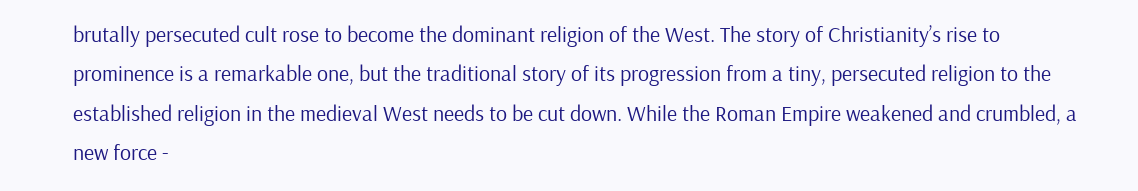brutally persecuted cult rose to become the dominant religion of the West. The story of Christianity’s rise to prominence is a remarkable one, but the traditional story of its progression from a tiny, persecuted religion to the established religion in the medieval West needs to be cut down. While the Roman Empire weakened and crumbled, a new force -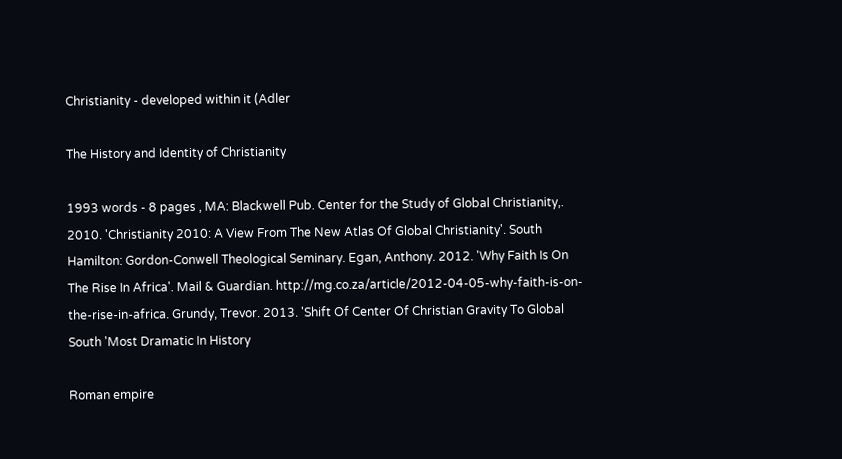Christianity - developed within it (Adler

The History and Identity of Christianity

1993 words - 8 pages , MA: Blackwell Pub. Center for the Study of Global Christianity,. 2010. 'Christianity 2010: A View From The New Atlas Of Global Christianity'. South Hamilton: Gordon-Conwell Theological Seminary. Egan, Anthony. 2012. 'Why Faith Is On The Rise In Africa'. Mail & Guardian. http://mg.co.za/article/2012-04-05-why-faith-is-on-the-rise-in-africa. Grundy, Trevor. 2013. 'Shift Of Center Of Christian Gravity To Global South 'Most Dramatic In History

Roman empire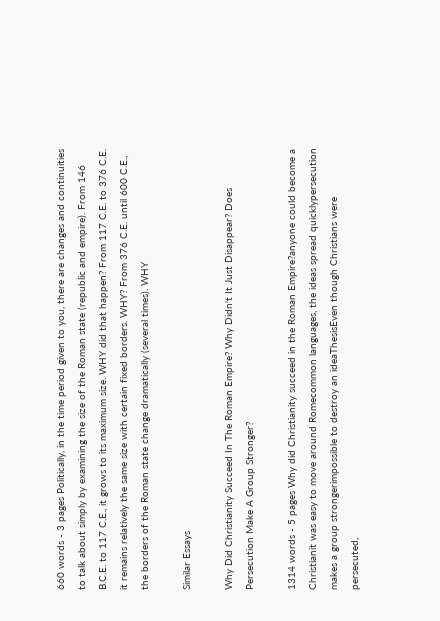660 words - 3 pages Politically, in the time period given to you, there are changes and continuities to talk about simply by examining the size of the Roman state (republic and empire). From 146 B.C.E. to 117 C.E., it grows to its maximum size. WHY did that happen? From 117 C.E. to 376 C.E. it remains relatively the same size with certain fixed borders. WHY? From 376 C.E. until 600 C.E., the borders of the Roman state change dramatically (several times). WHY

Similar Essays

Why Did Christianity Succeed In The Roman Empire? Why Didn't It Just Disappear? Does Persecution Make A Group Stronger?

1314 words - 5 pages Why did Christianity succeed in the Roman Empire?anyone could become a Christianit was easy to move around Romecommon languages, the ideas spread quicklypersecution makes a group strongerimpossible to destroy an ideaThesisEven though Christians were persecuted,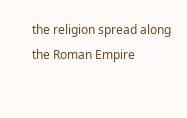the religion spread along the Roman Empire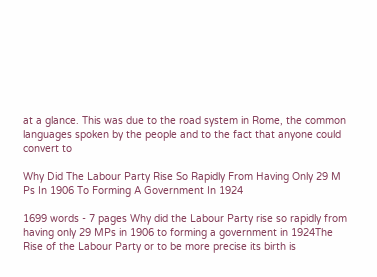at a glance. This was due to the road system in Rome, the common languages spoken by the people and to the fact that anyone could convert to

Why Did The Labour Party Rise So Rapidly From Having Only 29 M Ps In 1906 To Forming A Government In 1924

1699 words - 7 pages Why did the Labour Party rise so rapidly from having only 29 MPs in 1906 to forming a government in 1924The Rise of the Labour Party or to be more precise its birth is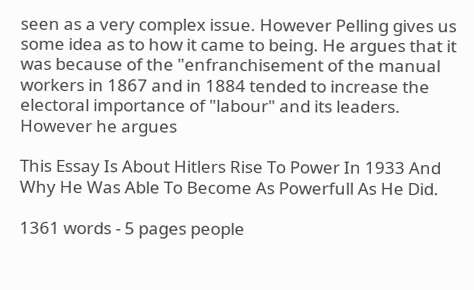seen as a very complex issue. However Pelling gives us some idea as to how it came to being. He argues that it was because of the "enfranchisement of the manual workers in 1867 and in 1884 tended to increase the electoral importance of "labour" and its leaders. However he argues

This Essay Is About Hitlers Rise To Power In 1933 And Why He Was Able To Become As Powerfull As He Did.

1361 words - 5 pages people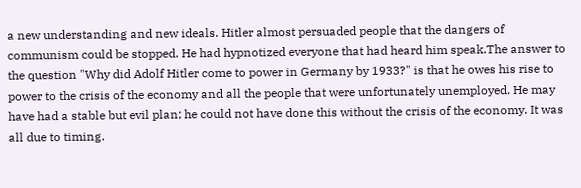a new understanding and new ideals. Hitler almost persuaded people that the dangers of communism could be stopped. He had hypnotized everyone that had heard him speak.The answer to the question "Why did Adolf Hitler come to power in Germany by 1933?" is that he owes his rise to power to the crisis of the economy and all the people that were unfortunately unemployed. He may have had a stable but evil plan; he could not have done this without the crisis of the economy. It was all due to timing.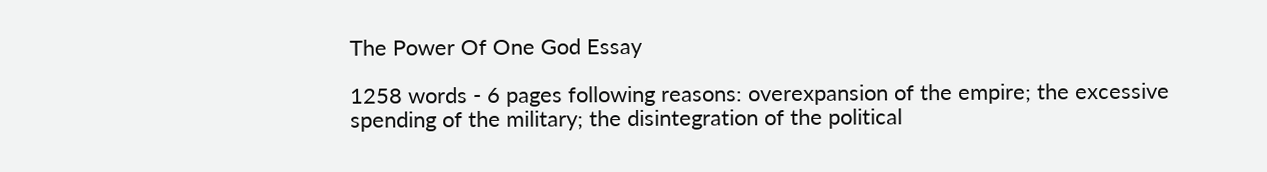The Power Of One God Essay

1258 words - 6 pages following reasons: overexpansion of the empire; the excessive spending of the military; the disintegration of the political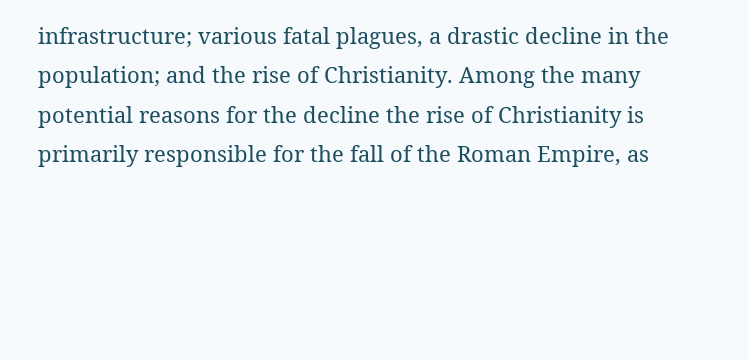infrastructure; various fatal plagues, a drastic decline in the population; and the rise of Christianity. Among the many potential reasons for the decline the rise of Christianity is primarily responsible for the fall of the Roman Empire, as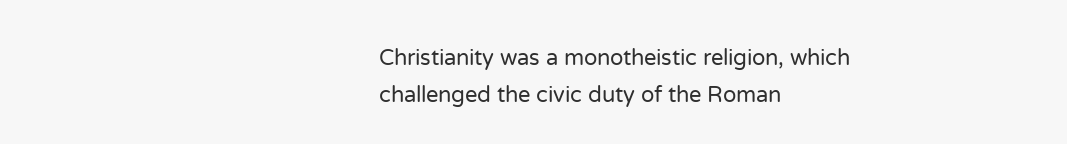Christianity was a monotheistic religion, which challenged the civic duty of the Roman